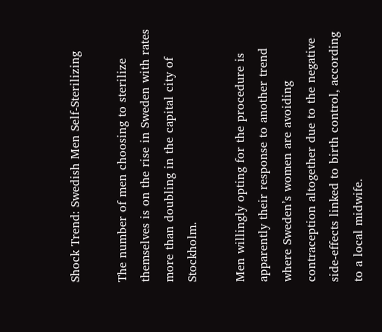Shock Trend: Swedish Men Self-Sterilizing

The number of men choosing to sterilize themselves is on the rise in Sweden with rates more than doubling in the capital city of Stockholm.

Men willingly opting for the procedure is apparently their response to another trend where Sweden’s women are avoiding contraception altogether due to the negative side-effects linked to birth control, according to a local midwife.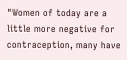"Women of today are a little more negative for contraception, many have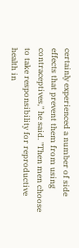certainly experienced a number of side effects that prevent them from using contraceptives," he said. "Then men choose to take responsibility for reproductive health in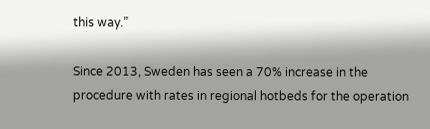this way.”

Since 2013, Sweden has seen a 70% increase in the procedure with rates in regional hotbeds for the operation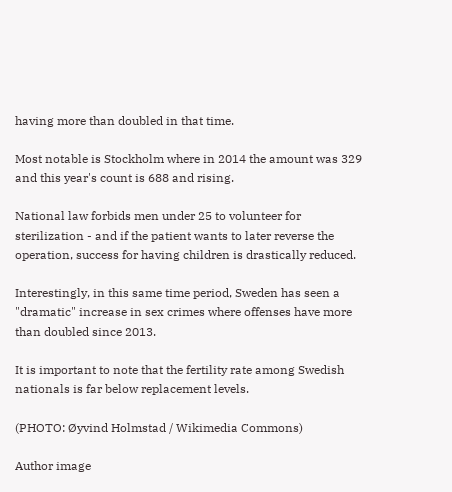having more than doubled in that time.

Most notable is Stockholm where in 2014 the amount was 329 and this year's count is 688 and rising.

National law forbids men under 25 to volunteer for sterilization - and if the patient wants to later reverse the operation, success for having children is drastically reduced.

Interestingly, in this same time period, Sweden has seen a "dramatic" increase in sex crimes where offenses have more than doubled since 2013.

It is important to note that the fertility rate among Swedish nationals is far below replacement levels.

(PHOTO: Øyvind Holmstad / Wikimedia Commons)

Author image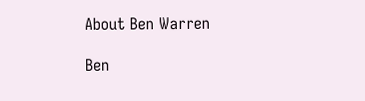About Ben Warren

Ben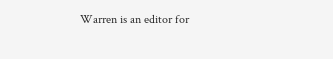Warren is an editor for